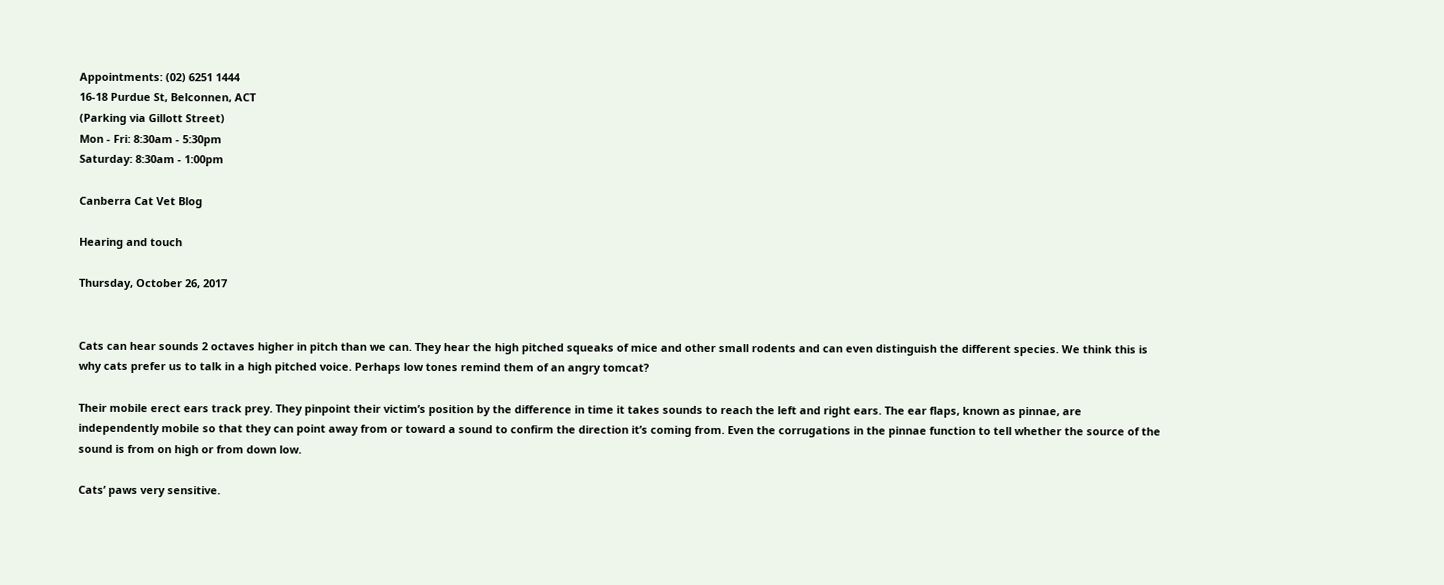Appointments: (02) 6251 1444
16-18 Purdue St, Belconnen, ACT
(Parking via Gillott Street)
Mon - Fri: 8:30am - 5:30pm
Saturday: 8:30am - 1:00pm

Canberra Cat Vet Blog

Hearing and touch

Thursday, October 26, 2017


Cats can hear sounds 2 octaves higher in pitch than we can. They hear the high pitched squeaks of mice and other small rodents and can even distinguish the different species. We think this is why cats prefer us to talk in a high pitched voice. Perhaps low tones remind them of an angry tomcat?

Their mobile erect ears track prey. They pinpoint their victim’s position by the difference in time it takes sounds to reach the left and right ears. The ear flaps, known as pinnae, are independently mobile so that they can point away from or toward a sound to confirm the direction it’s coming from. Even the corrugations in the pinnae function to tell whether the source of the sound is from on high or from down low.

Cats’ paws very sensitive.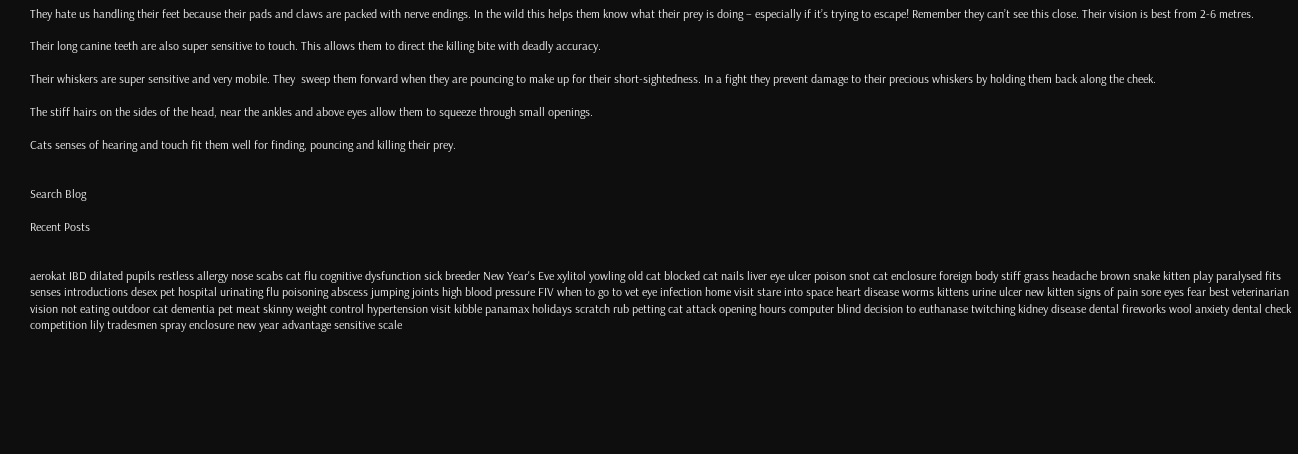They hate us handling their feet because their pads and claws are packed with nerve endings. In the wild this helps them know what their prey is doing – especially if it’s trying to escape! Remember they can’t see this close. Their vision is best from 2-6 metres.

Their long canine teeth are also super sensitive to touch. This allows them to direct the killing bite with deadly accuracy.

Their whiskers are super sensitive and very mobile. They  sweep them forward when they are pouncing to make up for their short-sightedness. In a fight they prevent damage to their precious whiskers by holding them back along the cheek.

The stiff hairs on the sides of the head, near the ankles and above eyes allow them to squeeze through small openings.

Cats senses of hearing and touch fit them well for finding, pouncing and killing their prey.


Search Blog

Recent Posts


aerokat IBD dilated pupils restless allergy nose scabs cat flu cognitive dysfunction sick breeder New Year's Eve xylitol yowling old cat blocked cat nails liver eye ulcer poison snot cat enclosure foreign body stiff grass headache brown snake kitten play paralysed fits senses introductions desex pet hospital urinating flu poisoning abscess jumping joints high blood pressure FIV when to go to vet eye infection home visit stare into space heart disease worms kittens urine ulcer new kitten signs of pain sore eyes fear best veterinarian vision not eating outdoor cat dementia pet meat skinny weight control hypertension visit kibble panamax holidays scratch rub petting cat attack opening hours computer blind decision to euthanase twitching kidney disease dental fireworks wool anxiety dental check competition lily tradesmen spray enclosure new year advantage sensitive scale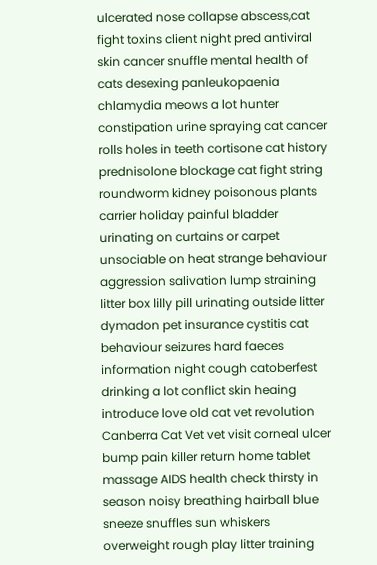ulcerated nose collapse abscess,cat fight toxins client night pred antiviral skin cancer snuffle mental health of cats desexing panleukopaenia chlamydia meows a lot hunter constipation urine spraying cat cancer rolls holes in teeth cortisone cat history prednisolone blockage cat fight string roundworm kidney poisonous plants carrier holiday painful bladder urinating on curtains or carpet unsociable on heat strange behaviour aggression salivation lump straining litter box lilly pill urinating outside litter dymadon pet insurance cystitis cat behaviour seizures hard faeces information night cough catoberfest drinking a lot conflict skin heaing introduce love old cat vet revolution Canberra Cat Vet vet visit corneal ulcer bump pain killer return home tablet massage AIDS health check thirsty in season noisy breathing hairball blue sneeze snuffles sun whiskers overweight rough play litter training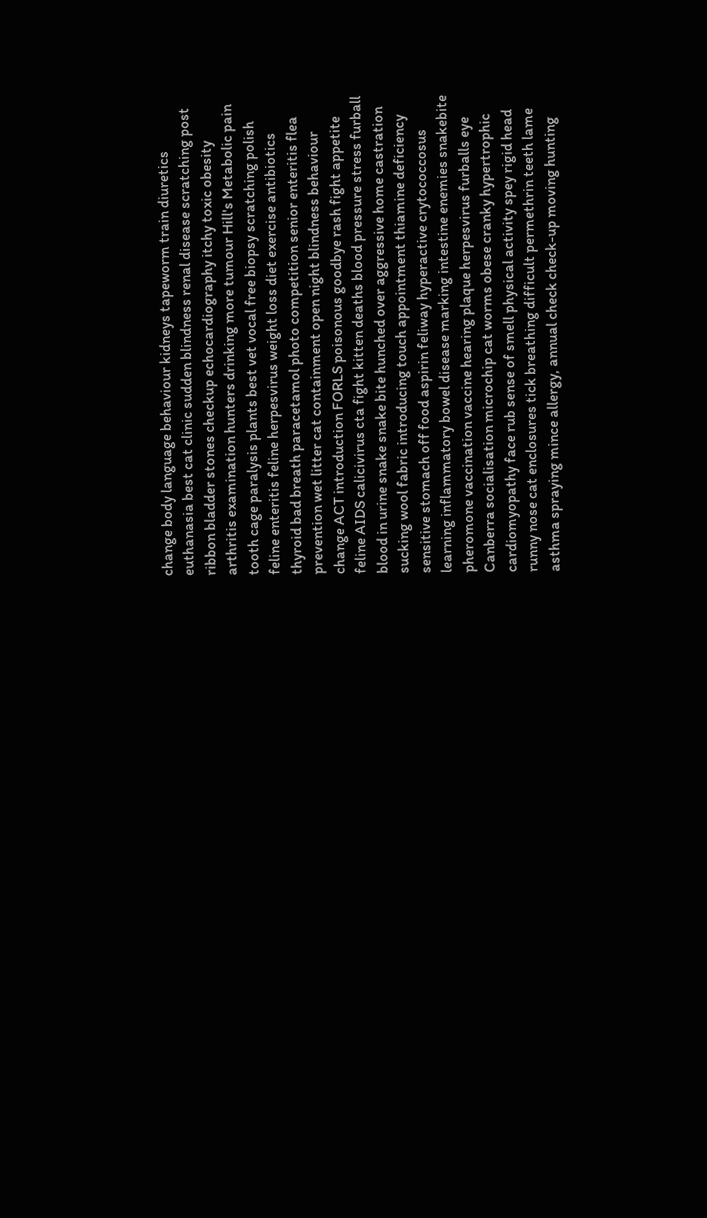change body language behaviour kidneys tapeworm train diuretics euthanasia best cat clinic sudden blindness renal disease scratching post ribbon bladder stones checkup echocardiography itchy toxic obesity arthritis examination hunters drinking more tumour Hill's Metabolic pain tooth cage paralysis plants best vet vocal free biopsy scratching polish feline enteritis feline herpesvirus weight loss diet exercise antibiotics thyroid bad breath paracetamol photo competition senior enteritis flea prevention wet litter cat containment open night blindness behaviour change ACT introduction FORLS poisonous goodbye rash fight appetite feline AIDS calicivirus cta fight kitten deaths blood pressure stress furball blood in urine snake snake bite hunched over aggressive home castration sucking wool fabric introducing touch appointment thiamine deficiency sensitive stomach off food aspirin feliway hyperactive crytococcosus learning inflammatory bowel disease marking intestine enemies snakebite pheromone vaccination vaccine hearing plaque herpesvirus furballs eye Canberra socialisation microchip cat worms obese cranky hypertrophic cardiomyopathy face rub sense of smell physical activity spey rigid head runny nose cat enclosures tick breathing difficult permethrin teeth lame asthma spraying mince allergy, annual check check-up moving hunting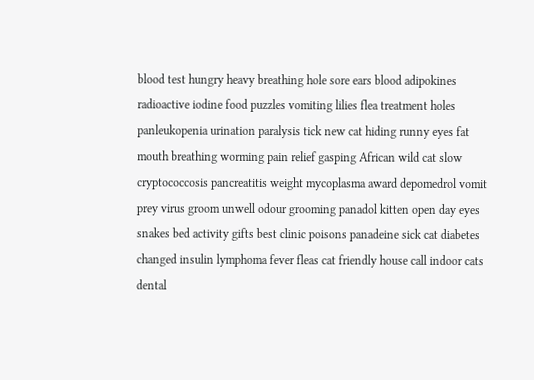blood test hungry heavy breathing hole sore ears blood adipokines radioactive iodine food puzzles vomiting lilies flea treatment holes panleukopenia urination paralysis tick new cat hiding runny eyes fat mouth breathing worming pain relief gasping African wild cat slow cryptococcosis pancreatitis weight mycoplasma award depomedrol vomit prey virus groom unwell odour grooming panadol kitten open day eyes snakes bed activity gifts best clinic poisons panadeine sick cat diabetes changed insulin lymphoma fever fleas cat friendly house call indoor cats dental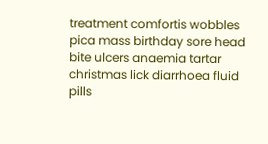treatment comfortis wobbles pica mass birthday sore head bite ulcers anaemia tartar christmas lick diarrhoea fluid pills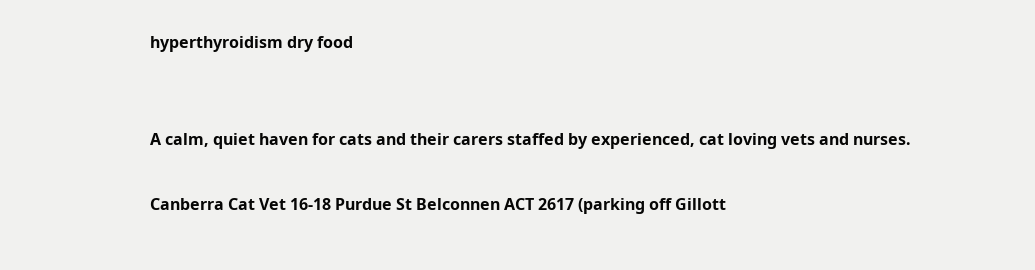hyperthyroidism dry food


A calm, quiet haven for cats and their carers staffed by experienced, cat loving vets and nurses.

Canberra Cat Vet 16-18 Purdue St Belconnen ACT 2617 (parking off Gillott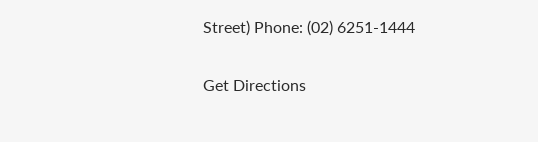Street) Phone: (02) 6251-1444

Get Directions